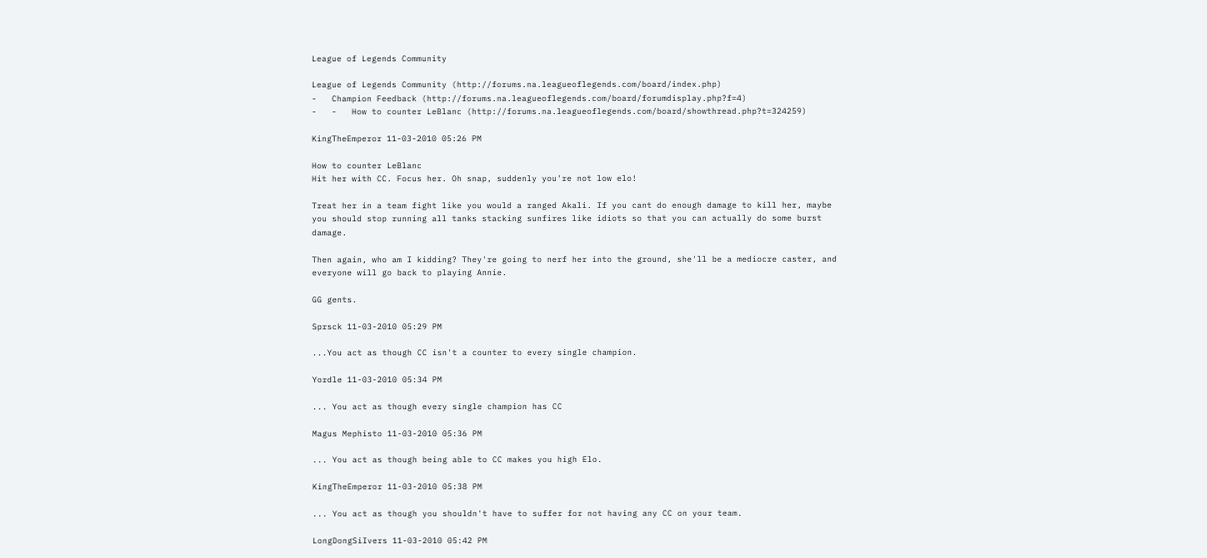League of Legends Community

League of Legends Community (http://forums.na.leagueoflegends.com/board/index.php)
-   Champion Feedback (http://forums.na.leagueoflegends.com/board/forumdisplay.php?f=4)
-   -   How to counter LeBlanc (http://forums.na.leagueoflegends.com/board/showthread.php?t=324259)

KingTheEmperor 11-03-2010 05:26 PM

How to counter LeBlanc
Hit her with CC. Focus her. Oh snap, suddenly you're not low elo!

Treat her in a team fight like you would a ranged Akali. If you cant do enough damage to kill her, maybe you should stop running all tanks stacking sunfires like idiots so that you can actually do some burst damage.

Then again, who am I kidding? They're going to nerf her into the ground, she'll be a mediocre caster, and everyone will go back to playing Annie.

GG gents.

Sprsck 11-03-2010 05:29 PM

...You act as though CC isn't a counter to every single champion.

Yordle 11-03-2010 05:34 PM

... You act as though every single champion has CC

Magus Mephisto 11-03-2010 05:36 PM

... You act as though being able to CC makes you high Elo.

KingTheEmperor 11-03-2010 05:38 PM

... You act as though you shouldn't have to suffer for not having any CC on your team.

LongDongSiIvers 11-03-2010 05:42 PM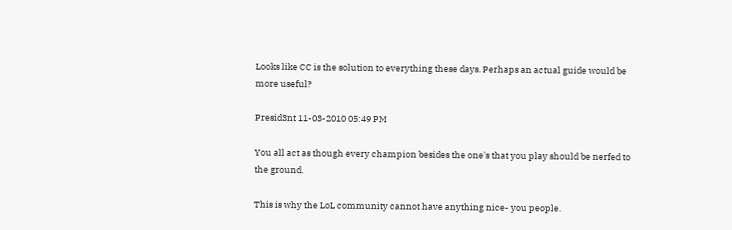Looks like CC is the solution to everything these days. Perhaps an actual guide would be more useful?

Presid3nt 11-03-2010 05:49 PM

You all act as though every champion besides the one's that you play should be nerfed to the ground.

This is why the LoL community cannot have anything nice- you people.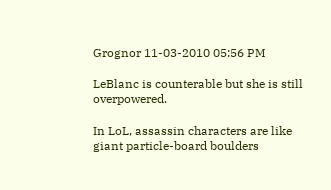Grognor 11-03-2010 05:56 PM

LeBlanc is counterable but she is still overpowered.

In LoL, assassin characters are like giant particle-board boulders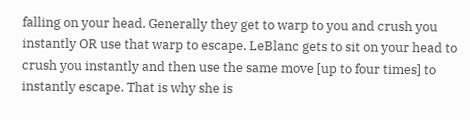falling on your head. Generally they get to warp to you and crush you instantly OR use that warp to escape. LeBlanc gets to sit on your head to crush you instantly and then use the same move [up to four times] to instantly escape. That is why she is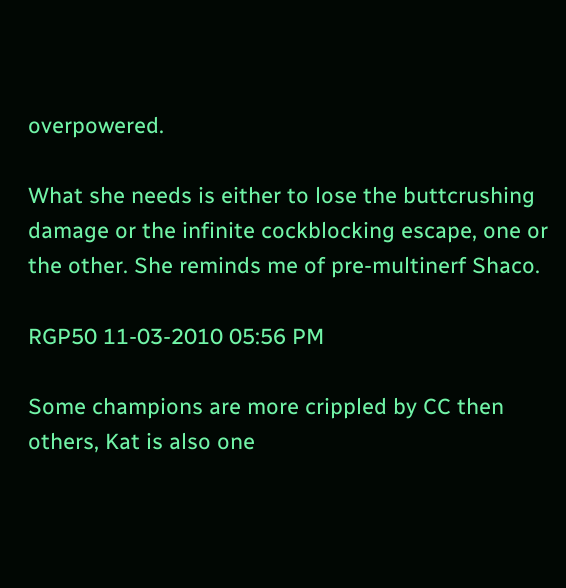overpowered.

What she needs is either to lose the buttcrushing damage or the infinite cockblocking escape, one or the other. She reminds me of pre-multinerf Shaco.

RGP50 11-03-2010 05:56 PM

Some champions are more crippled by CC then others, Kat is also one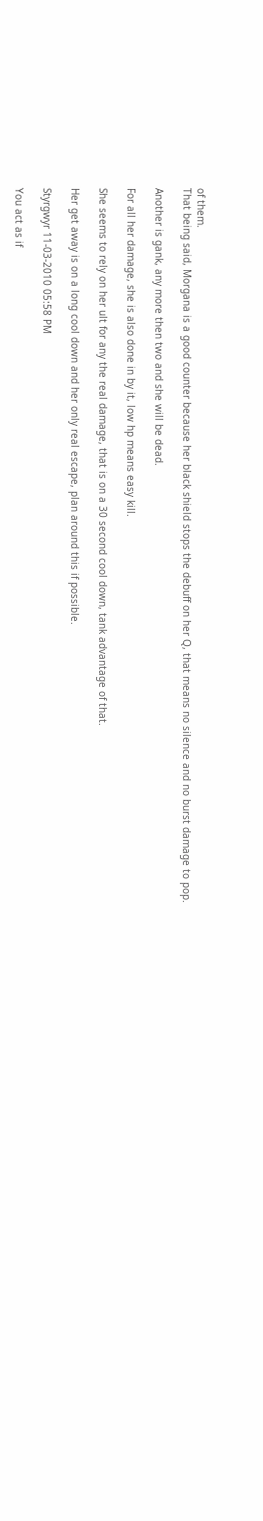of them.
That being said, Morgana is a good counter because her black shield stops the debuff on her Q, that means no silence and no burst damage to pop.

Another is gank, any more then two and she will be dead.

For all her damage, she is also done in by it, low hp means easy kill.

She seems to rely on her ult for any the real damage, that is on a 30 second cool down, tank advantage of that.

Her get away is on a long cool down and her only real escape, plan around this if possible.

Styrgwyr 11-03-2010 05:58 PM

You act as if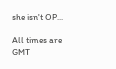she isn't OP...

All times are GMT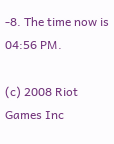-8. The time now is 04:56 PM.

(c) 2008 Riot Games Inc